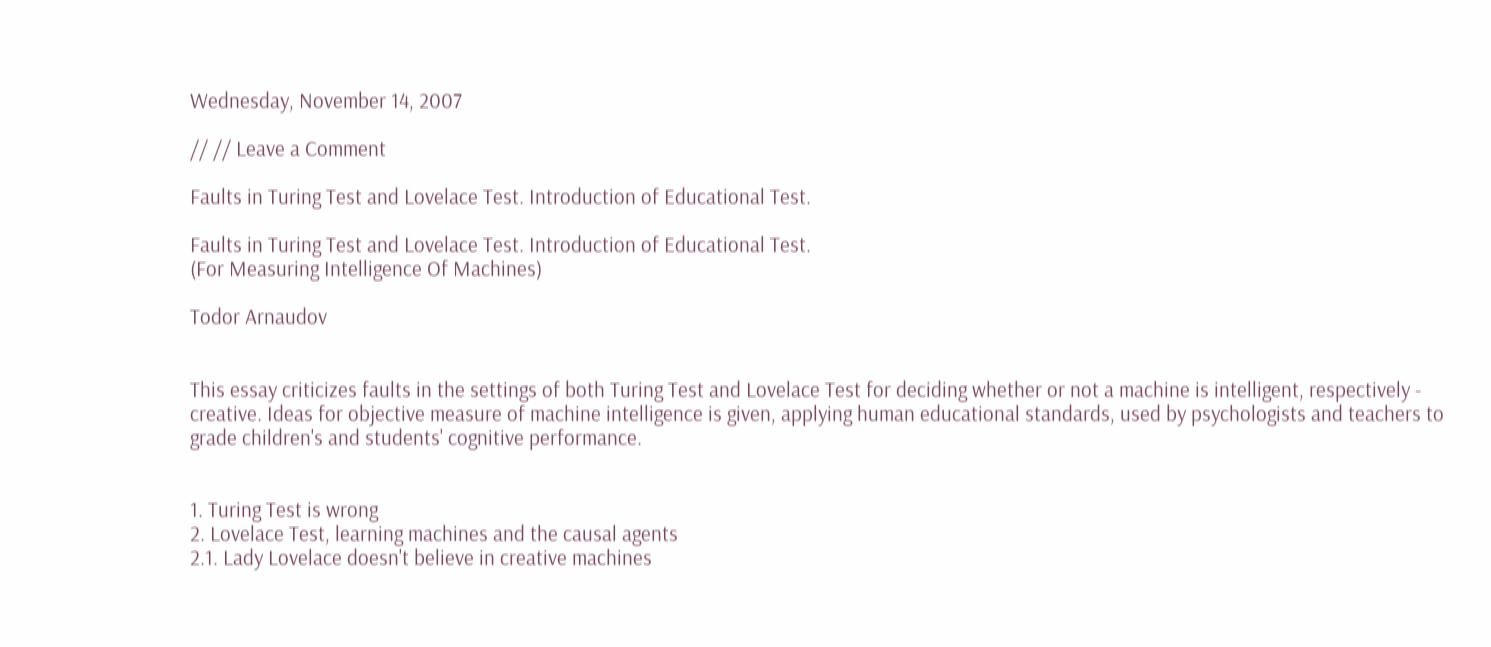Wednesday, November 14, 2007

// // Leave a Comment

Faults in Turing Test and Lovelace Test. Introduction of Educational Test.

Faults in Turing Test and Lovelace Test. Introduction of Educational Test.
(For Measuring Intelligence Of Machines)

Todor Arnaudov


This essay criticizes faults in the settings of both Turing Test and Lovelace Test for deciding whether or not a machine is intelligent, respectively - creative. Ideas for objective measure of machine intelligence is given, applying human educational standards, used by psychologists and teachers to grade children's and students' cognitive performance.


1. Turing Test is wrong
2. Lovelace Test, learning machines and the causal agents
2.1. Lady Lovelace doesn't believe in creative machines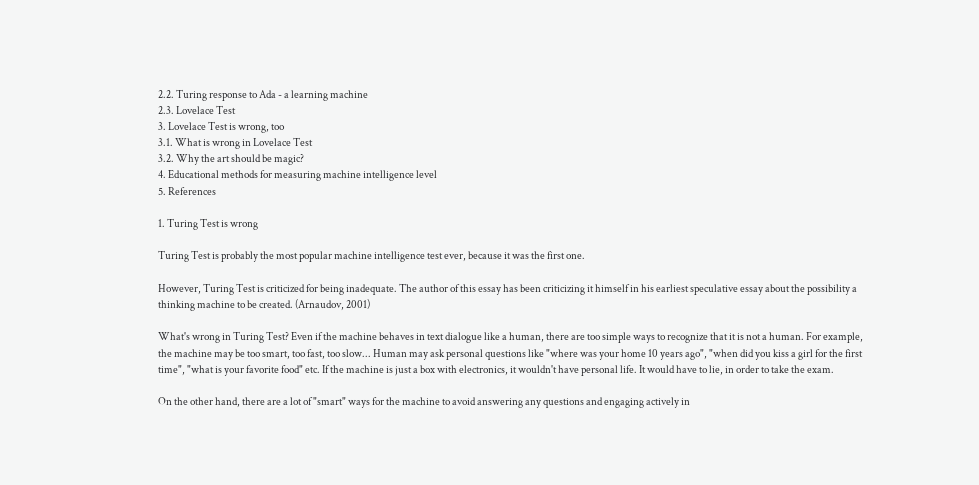2.2. Turing response to Ada - a learning machine
2.3. Lovelace Test
3. Lovelace Test is wrong, too
3.1. What is wrong in Lovelace Test
3.2. Why the art should be magic?
4. Educational methods for measuring machine intelligence level
5. References

1. Turing Test is wrong

Turing Test is probably the most popular machine intelligence test ever, because it was the first one.

However, Turing Test is criticized for being inadequate. The author of this essay has been criticizing it himself in his earliest speculative essay about the possibility a thinking machine to be created. (Arnaudov, 2001)

What's wrong in Turing Test? Even if the machine behaves in text dialogue like a human, there are too simple ways to recognize that it is not a human. For example, the machine may be too smart, too fast, too slow... Human may ask personal questions like "where was your home 10 years ago", "when did you kiss a girl for the first time", "what is your favorite food" etc. If the machine is just a box with electronics, it wouldn't have personal life. It would have to lie, in order to take the exam.

On the other hand, there are a lot of "smart" ways for the machine to avoid answering any questions and engaging actively in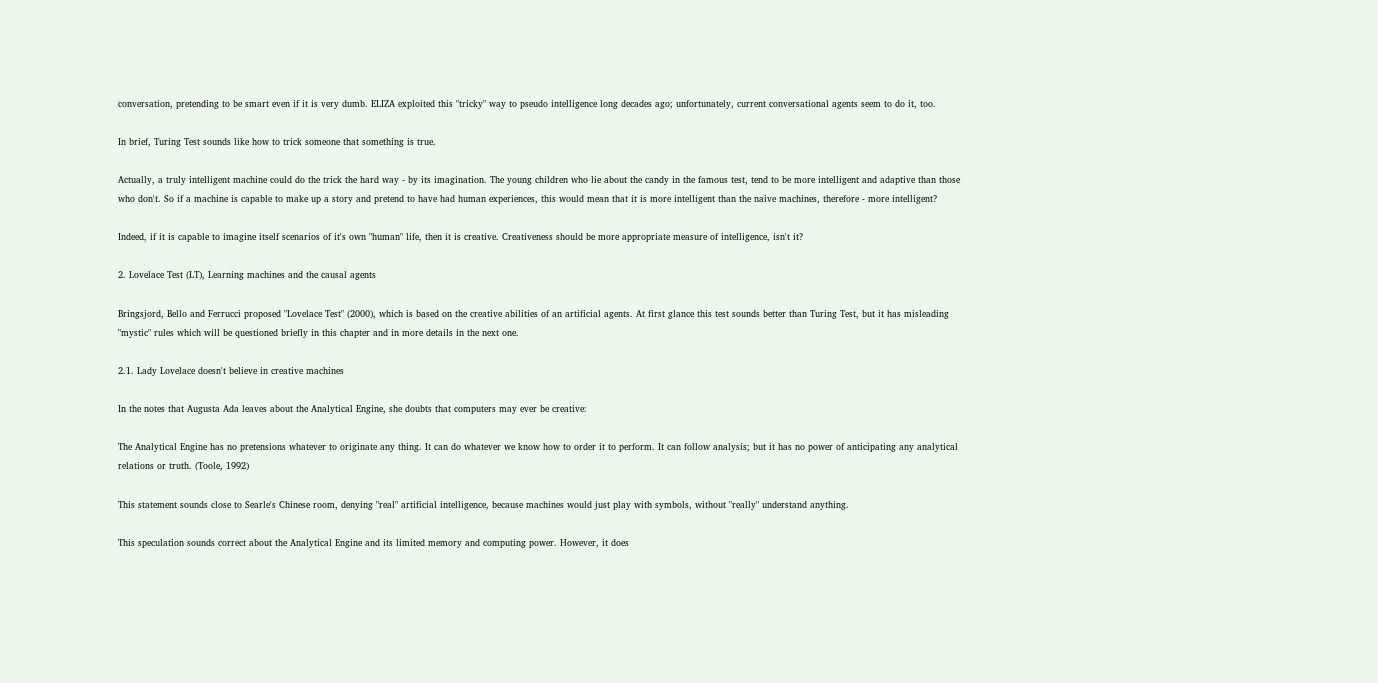conversation, pretending to be smart even if it is very dumb. ELIZA exploited this "tricky" way to pseudo intelligence long decades ago; unfortunately, current conversational agents seem to do it, too.

In brief, Turing Test sounds like how to trick someone that something is true.

Actually, a truly intelligent machine could do the trick the hard way - by its imagination. The young children who lie about the candy in the famous test, tend to be more intelligent and adaptive than those who don't. So if a machine is capable to make up a story and pretend to have had human experiences, this would mean that it is more intelligent than the naive machines, therefore - more intelligent?

Indeed, if it is capable to imagine itself scenarios of it's own "human" life, then it is creative. Creativeness should be more appropriate measure of intelligence, isn't it?

2. Lovelace Test (LT), Learning machines and the causal agents

Bringsjord, Bello and Ferrucci proposed "Lovelace Test" (2000), which is based on the creative abilities of an artificial agents. At first glance this test sounds better than Turing Test, but it has misleading "mystic" rules which will be questioned briefly in this chapter and in more details in the next one.

2.1. Lady Lovelace doesn't believe in creative machines

In the notes that Augusta Ada leaves about the Analytical Engine, she doubts that computers may ever be creative:

The Analytical Engine has no pretensions whatever to originate any thing. It can do whatever we know how to order it to perform. It can follow analysis; but it has no power of anticipating any analytical relations or truth. (Toole, 1992)

This statement sounds close to Searle's Chinese room, denying "real" artificial intelligence, because machines would just play with symbols, without "really" understand anything.

This speculation sounds correct about the Analytical Engine and its limited memory and computing power. However, it does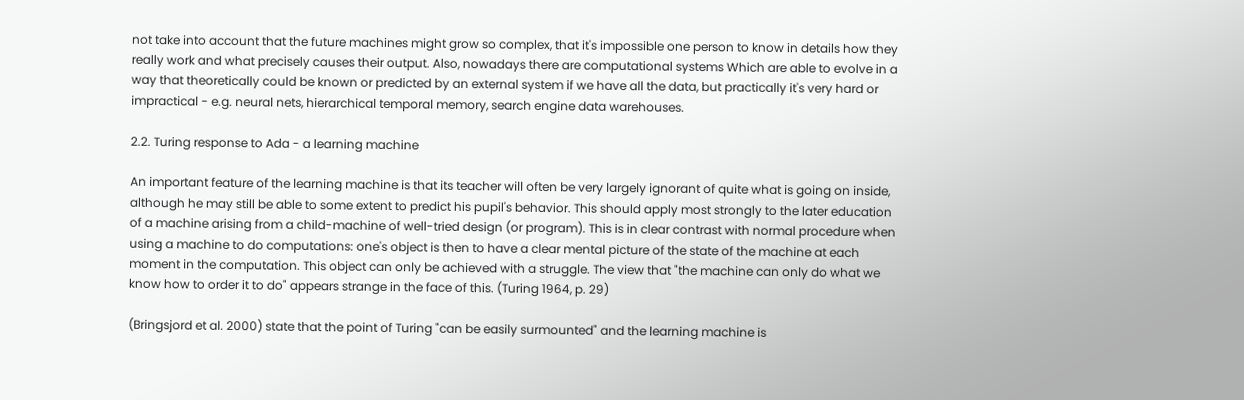not take into account that the future machines might grow so complex, that it's impossible one person to know in details how they really work and what precisely causes their output. Also, nowadays there are computational systems Which are able to evolve in a way that theoretically could be known or predicted by an external system if we have all the data, but practically it's very hard or impractical - e.g. neural nets, hierarchical temporal memory, search engine data warehouses.

2.2. Turing response to Ada - a learning machine

An important feature of the learning machine is that its teacher will often be very largely ignorant of quite what is going on inside, although he may still be able to some extent to predict his pupil's behavior. This should apply most strongly to the later education of a machine arising from a child-machine of well-tried design (or program). This is in clear contrast with normal procedure when using a machine to do computations: one's object is then to have a clear mental picture of the state of the machine at each moment in the computation. This object can only be achieved with a struggle. The view that "the machine can only do what we know how to order it to do" appears strange in the face of this. (Turing 1964, p. 29)

(Bringsjord et al. 2000) state that the point of Turing "can be easily surmounted" and the learning machine is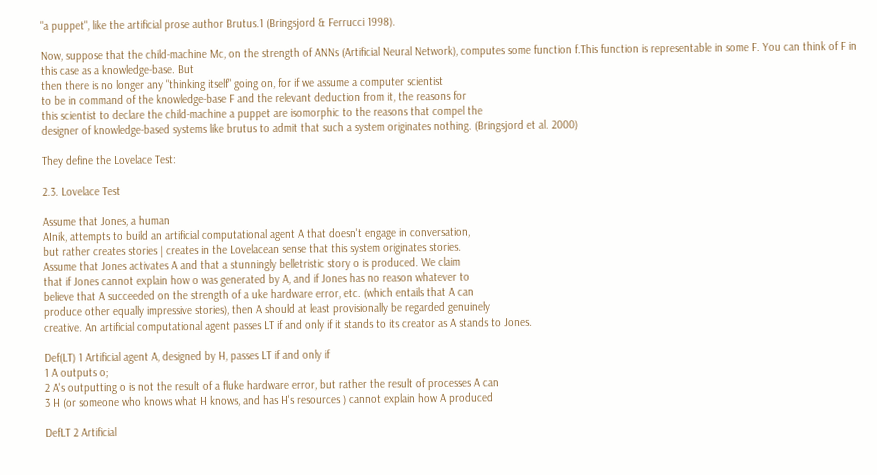"a puppet", like the artificial prose author Brutus.1 (Bringsjord & Ferrucci 1998).

Now, suppose that the child-machine Mc, on the strength of ANNs (Artificial Neural Network), computes some function f.This function is representable in some F. You can think of F in this case as a knowledge-base. But
then there is no longer any "thinking itself" going on, for if we assume a computer scientist
to be in command of the knowledge-base F and the relevant deduction from it, the reasons for
this scientist to declare the child-machine a puppet are isomorphic to the reasons that compel the
designer of knowledge-based systems like brutus to admit that such a system originates nothing. (Bringsjord et al. 2000)

They define the Lovelace Test:

2.3. Lovelace Test

Assume that Jones, a human
AInik, attempts to build an artificial computational agent A that doesn't engage in conversation,
but rather creates stories | creates in the Lovelacean sense that this system originates stories.
Assume that Jones activates A and that a stunningly belletristic story o is produced. We claim
that if Jones cannot explain how o was generated by A, and if Jones has no reason whatever to
believe that A succeeded on the strength of a uke hardware error, etc. (which entails that A can
produce other equally impressive stories), then A should at least provisionally be regarded genuinely
creative. An artificial computational agent passes LT if and only if it stands to its creator as A stands to Jones.

Def(LT) 1 Artificial agent A, designed by H, passes LT if and only if
1 A outputs o;
2 A's outputting o is not the result of a fluke hardware error, but rather the result of processes A can
3 H (or someone who knows what H knows, and has H's resources ) cannot explain how A produced

DefLT 2 Artificial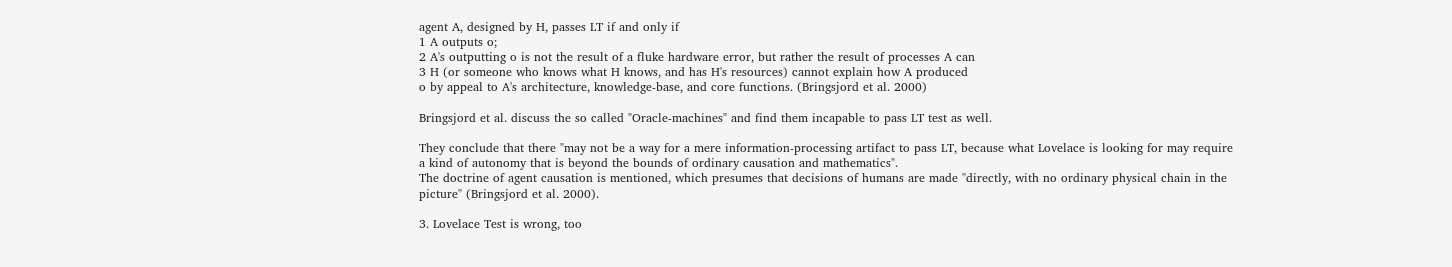agent A, designed by H, passes LT if and only if
1 A outputs o;
2 A's outputting o is not the result of a fluke hardware error, but rather the result of processes A can
3 H (or someone who knows what H knows, and has H's resources) cannot explain how A produced
o by appeal to A's architecture, knowledge-base, and core functions. (Bringsjord et al. 2000)

Bringsjord et al. discuss the so called "Oracle-machines" and find them incapable to pass LT test as well.

They conclude that there "may not be a way for a mere information-processing artifact to pass LT, because what Lovelace is looking for may require a kind of autonomy that is beyond the bounds of ordinary causation and mathematics".
The doctrine of agent causation is mentioned, which presumes that decisions of humans are made "directly, with no ordinary physical chain in the picture" (Bringsjord et al. 2000).

3. Lovelace Test is wrong, too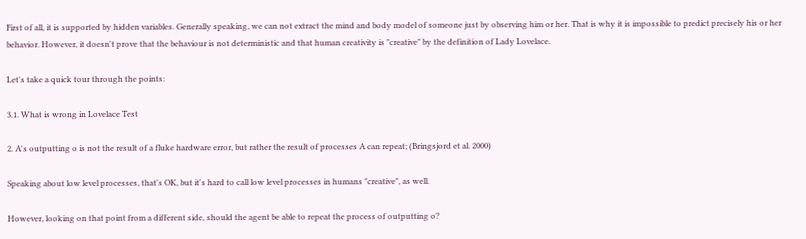First of all, it is supported by hidden variables. Generally speaking, we can not extract the mind and body model of someone just by observing him or her. That is why it is impossible to predict precisely his or her behavior. However, it doesn't prove that the behaviour is not deterministic and that human creativity is "creative" by the definition of Lady Lovelace.

Let's take a quick tour through the points:

3.1. What is wrong in Lovelace Test

2. A's outputting o is not the result of a fluke hardware error, but rather the result of processes A can repeat; (Bringsjord et al. 2000)

Speaking about low level processes, that's OK, but it's hard to call low level processes in humans "creative", as well.

However, looking on that point from a different side, should the agent be able to repeat the process of outputting o?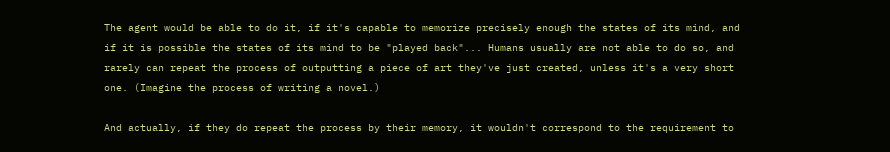The agent would be able to do it, if it's capable to memorize precisely enough the states of its mind, and if it is possible the states of its mind to be "played back"... Humans usually are not able to do so, and rarely can repeat the process of outputting a piece of art they've just created, unless it's a very short one. (Imagine the process of writing a novel.)

And actually, if they do repeat the process by their memory, it wouldn't correspond to the requirement to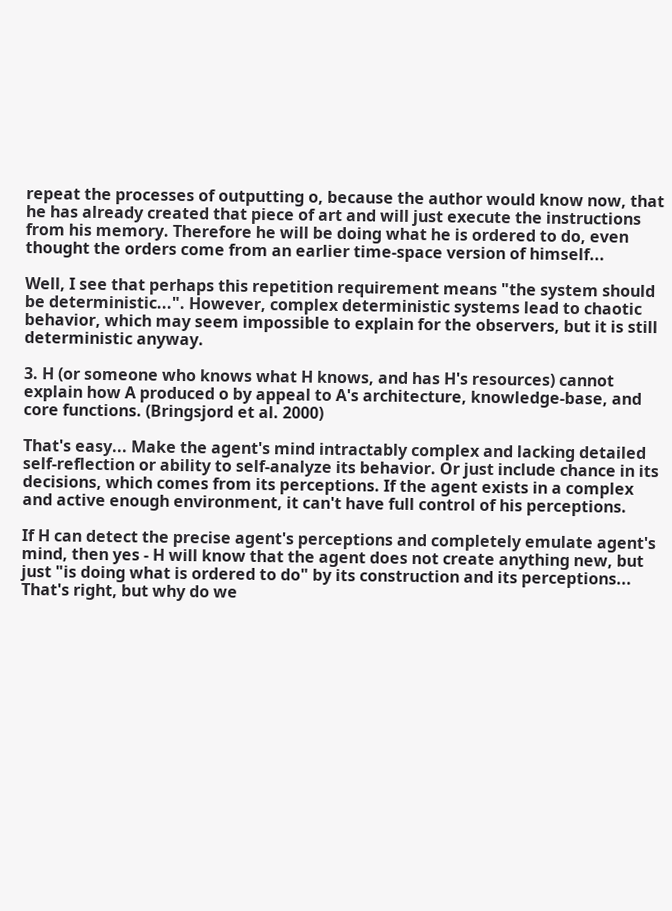repeat the processes of outputting o, because the author would know now, that he has already created that piece of art and will just execute the instructions from his memory. Therefore he will be doing what he is ordered to do, even thought the orders come from an earlier time-space version of himself...

Well, I see that perhaps this repetition requirement means "the system should be deterministic...". However, complex deterministic systems lead to chaotic behavior, which may seem impossible to explain for the observers, but it is still deterministic anyway.

3. H (or someone who knows what H knows, and has H's resources) cannot explain how A produced o by appeal to A's architecture, knowledge-base, and core functions. (Bringsjord et al. 2000)

That's easy... Make the agent's mind intractably complex and lacking detailed self-reflection or ability to self-analyze its behavior. Or just include chance in its decisions, which comes from its perceptions. If the agent exists in a complex and active enough environment, it can't have full control of his perceptions.

If H can detect the precise agent's perceptions and completely emulate agent's mind, then yes - H will know that the agent does not create anything new, but just "is doing what is ordered to do" by its construction and its perceptions... That's right, but why do we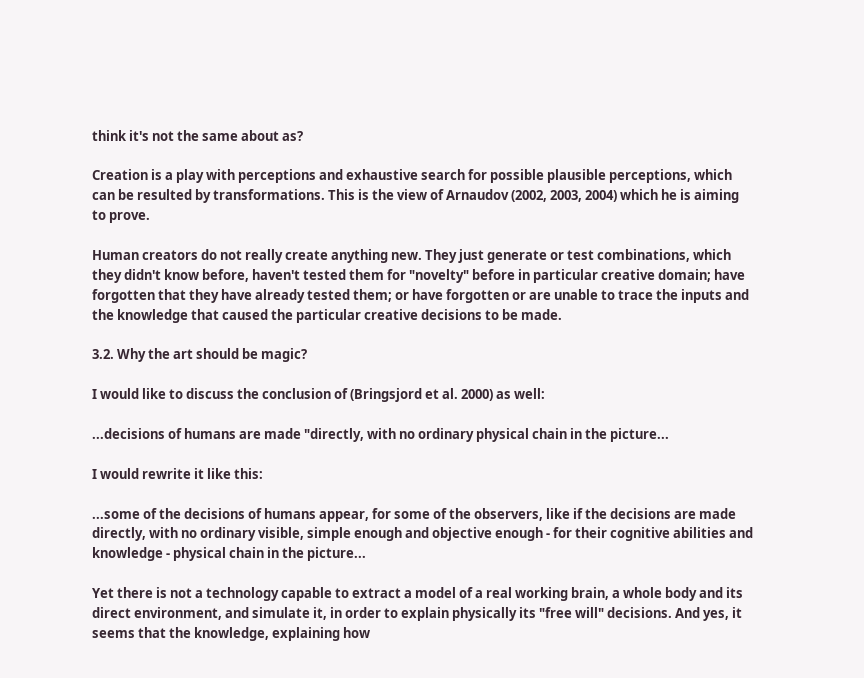think it's not the same about as?

Creation is a play with perceptions and exhaustive search for possible plausible perceptions, which can be resulted by transformations. This is the view of Arnaudov (2002, 2003, 2004) which he is aiming to prove.

Human creators do not really create anything new. They just generate or test combinations, which they didn't know before, haven't tested them for "novelty" before in particular creative domain; have forgotten that they have already tested them; or have forgotten or are unable to trace the inputs and the knowledge that caused the particular creative decisions to be made.

3.2. Why the art should be magic?

I would like to discuss the conclusion of (Bringsjord et al. 2000) as well:

...decisions of humans are made "directly, with no ordinary physical chain in the picture...

I would rewrite it like this:

...some of the decisions of humans appear, for some of the observers, like if the decisions are made directly, with no ordinary visible, simple enough and objective enough - for their cognitive abilities and knowledge - physical chain in the picture...

Yet there is not a technology capable to extract a model of a real working brain, a whole body and its direct environment, and simulate it, in order to explain physically its "free will" decisions. And yes, it seems that the knowledge, explaining how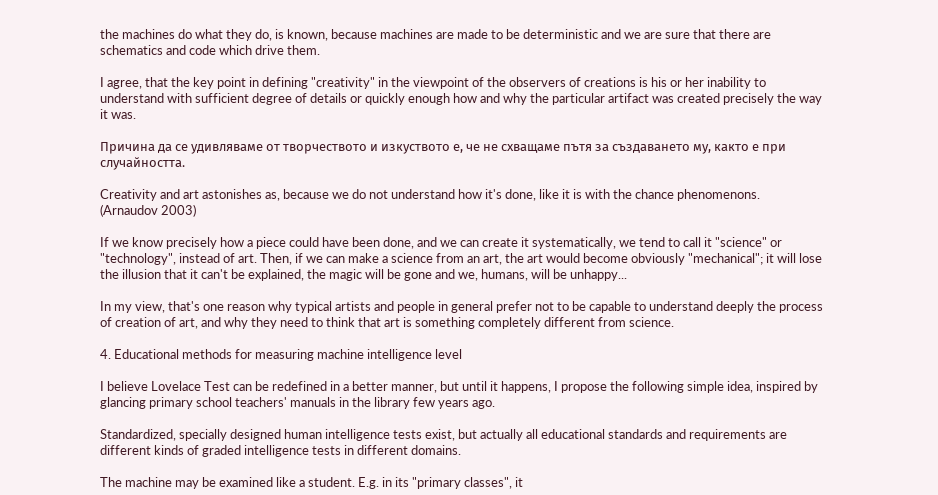the machines do what they do, is known, because machines are made to be deterministic and we are sure that there are schematics and code which drive them.

I agree, that the key point in defining "creativity" in the viewpoint of the observers of creations is his or her inability to understand with sufficient degree of details or quickly enough how and why the particular artifact was created precisely the way it was.

Причина да се удивляваме от творчеството и изкуството е, че не схващаме пътя за създаването му, както е при случайността.

Creativity and art astonishes as, because we do not understand how it's done, like it is with the chance phenomenons.
(Arnaudov 2003)

If we know precisely how a piece could have been done, and we can create it systematically, we tend to call it "science" or "technology", instead of art. Then, if we can make a science from an art, the art would become obviously "mechanical"; it will lose the illusion that it can't be explained, the magic will be gone and we, humans, will be unhappy...

In my view, that's one reason why typical artists and people in general prefer not to be capable to understand deeply the process of creation of art, and why they need to think that art is something completely different from science.

4. Educational methods for measuring machine intelligence level

I believe Lovelace Test can be redefined in a better manner, but until it happens, I propose the following simple idea, inspired by glancing primary school teachers' manuals in the library few years ago.

Standardized, specially designed human intelligence tests exist, but actually all educational standards and requirements are different kinds of graded intelligence tests in different domains.

The machine may be examined like a student. E.g. in its "primary classes", it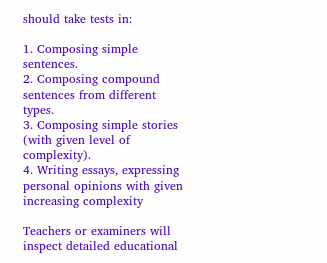should take tests in:

1. Composing simple sentences.
2. Composing compound sentences from different types.
3. Composing simple stories (with given level of complexity).
4. Writing essays, expressing personal opinions with given increasing complexity

Teachers or examiners will inspect detailed educational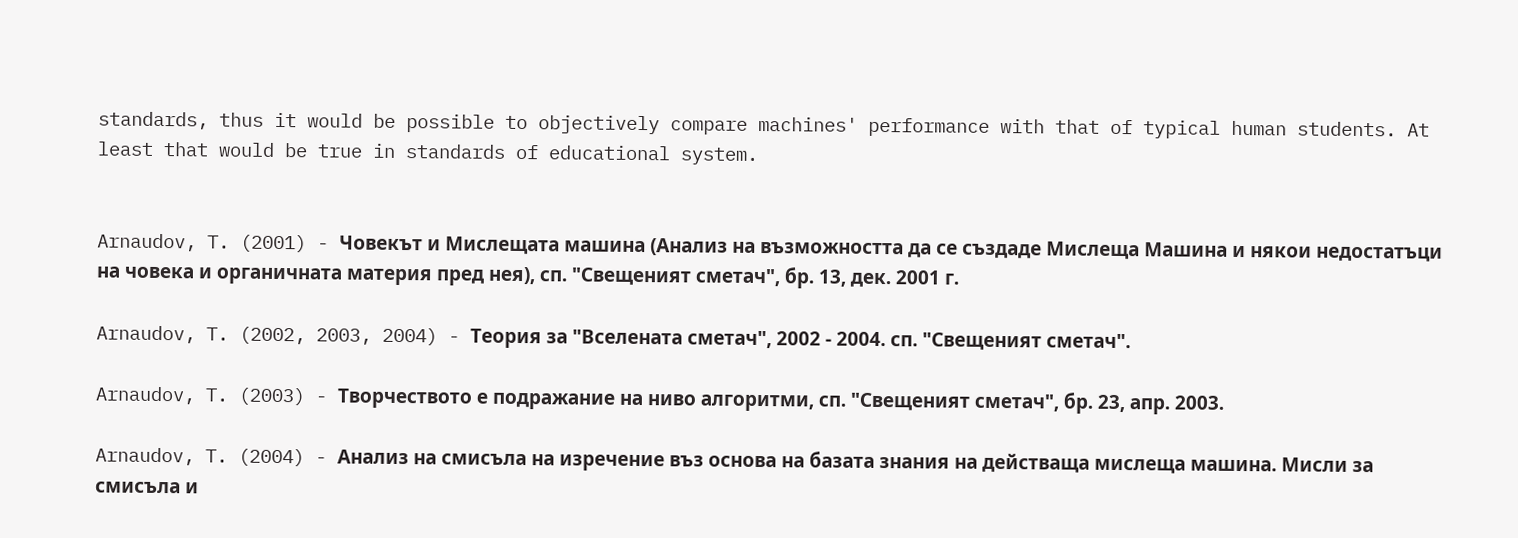standards, thus it would be possible to objectively compare machines' performance with that of typical human students. At least that would be true in standards of educational system.


Arnaudov, T. (2001) - Човекът и Мислещата машина (Анализ на възможността да се създаде Мислеща Машина и някои недостатъци на човека и органичната материя пред нея), сп. "Свещеният сметач", бр. 13, дек. 2001 г.

Arnaudov, T. (2002, 2003, 2004) - Теория за "Вселената сметач", 2002 - 2004. сп. "Свещеният сметач".

Arnaudov, T. (2003) - Творчеството е подражание на ниво алгоритми, сп. "Свещеният сметач", бр. 23, апр. 2003.

Arnaudov, T. (2004) - Анализ на смисъла на изречение въз основа на базата знания на действаща мислеща машина. Мисли за смисъла и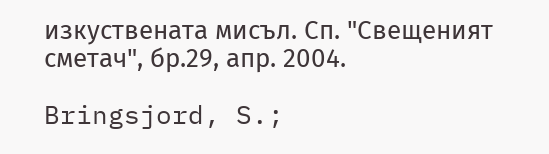изкуствената мисъл. Сп. "Свещеният сметач", бр.29, апр. 2004.

Bringsjord, S.;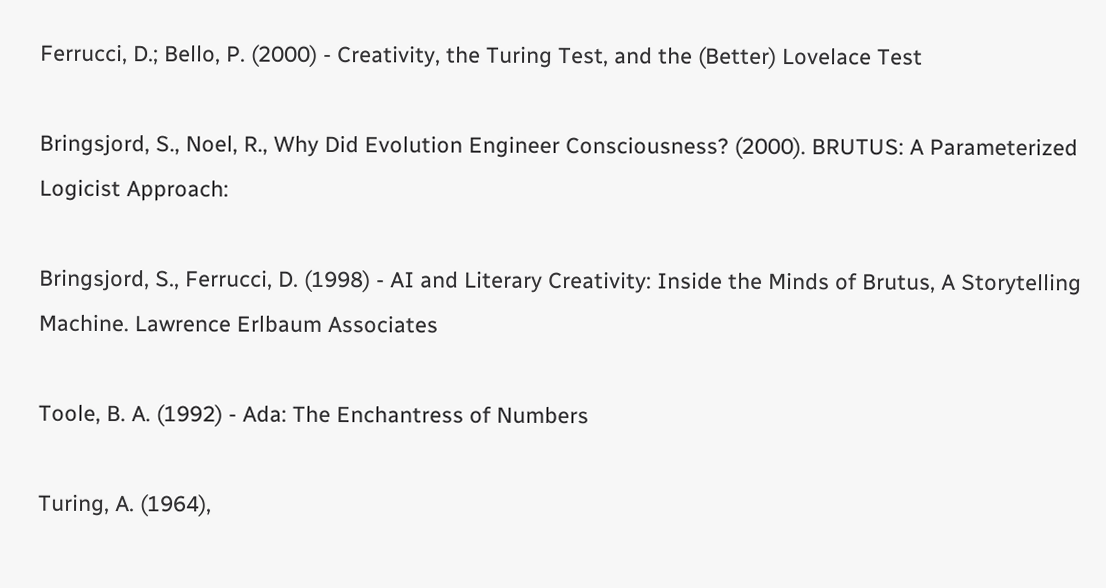Ferrucci, D.; Bello, P. (2000) - Creativity, the Turing Test, and the (Better) Lovelace Test

Bringsjord, S., Noel, R., Why Did Evolution Engineer Consciousness? (2000). BRUTUS: A Parameterized Logicist Approach:

Bringsjord, S., Ferrucci, D. (1998) - AI and Literary Creativity: Inside the Minds of Brutus, A Storytelling Machine. Lawrence Erlbaum Associates

Toole, B. A. (1992) - Ada: The Enchantress of Numbers

Turing, A. (1964),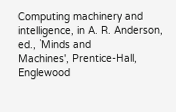Computing machinery and intelligence, in A. R. Anderson, ed., `Minds and
Machines', Prentice-Hall, Englewood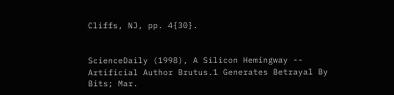Cliffs, NJ, pp. 4{30}.


ScienceDaily (1998), A Silicon Hemingway -- Artificial Author Brutus.1 Generates Betrayal By Bits; Mar.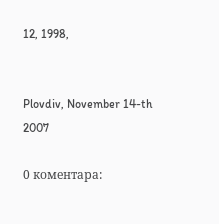12, 1998,


Plovdiv, November 14-th 2007

0 коментара: